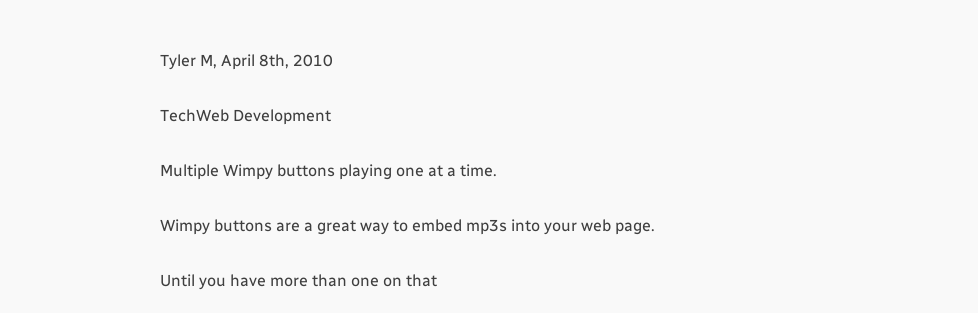Tyler M, April 8th, 2010

TechWeb Development

Multiple Wimpy buttons playing one at a time.

Wimpy buttons are a great way to embed mp3s into your web page.

Until you have more than one on that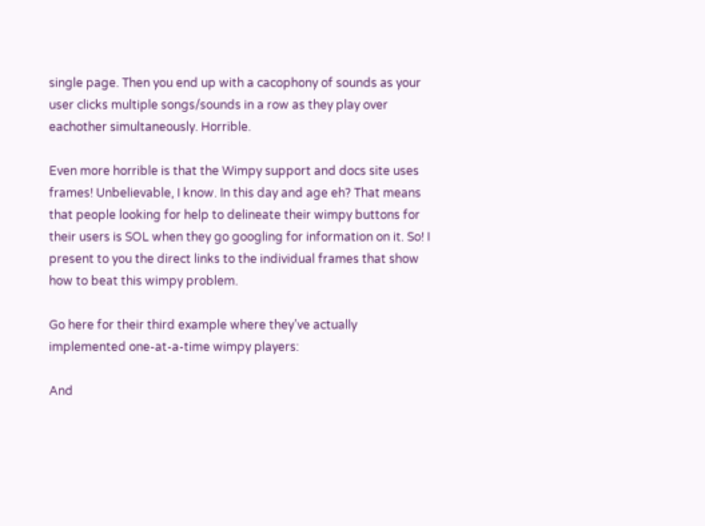single page. Then you end up with a cacophony of sounds as your user clicks multiple songs/sounds in a row as they play over eachother simultaneously. Horrible.

Even more horrible is that the Wimpy support and docs site uses frames! Unbelievable, I know. In this day and age eh? That means that people looking for help to delineate their wimpy buttons for their users is SOL when they go googling for information on it. So! I present to you the direct links to the individual frames that show how to beat this wimpy problem.

Go here for their third example where they’ve actually implemented one-at-a-time wimpy players:

And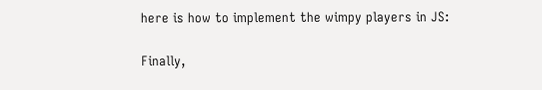here is how to implement the wimpy players in JS:

Finally,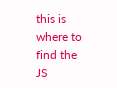this is where to find the JS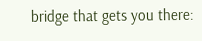bridge that gets you there: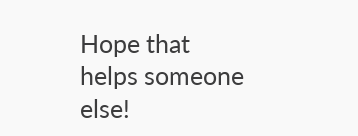Hope that helps someone else!